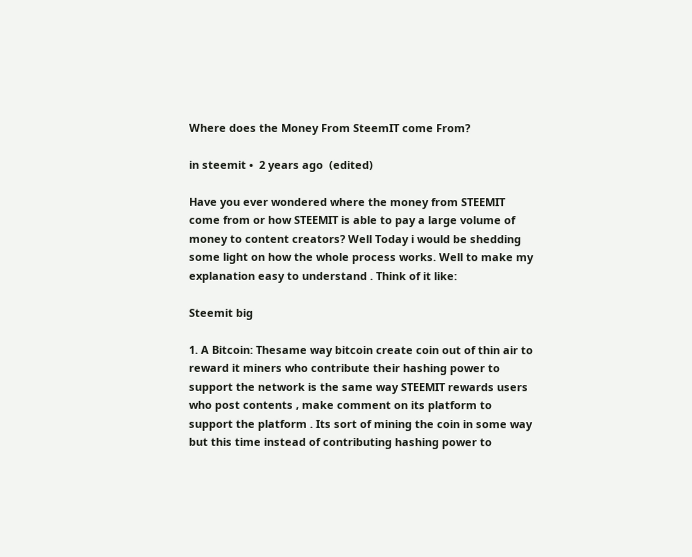Where does the Money From SteemIT come From?

in steemit •  2 years ago  (edited)

Have you ever wondered where the money from STEEMIT come from or how STEEMIT is able to pay a large volume of money to content creators? Well Today i would be shedding some light on how the whole process works. Well to make my explanation easy to understand . Think of it like:

Steemit big

1. A Bitcoin: Thesame way bitcoin create coin out of thin air to reward it miners who contribute their hashing power to support the network is the same way STEEMIT rewards users who post contents , make comment on its platform to support the platform . Its sort of mining the coin in some way but this time instead of contributing hashing power to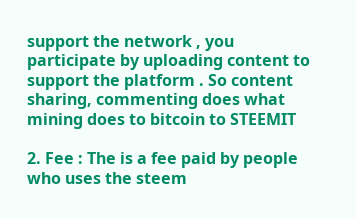support the network , you participate by uploading content to support the platform . So content sharing, commenting does what mining does to bitcoin to STEEMIT

2. Fee : The is a fee paid by people who uses the steem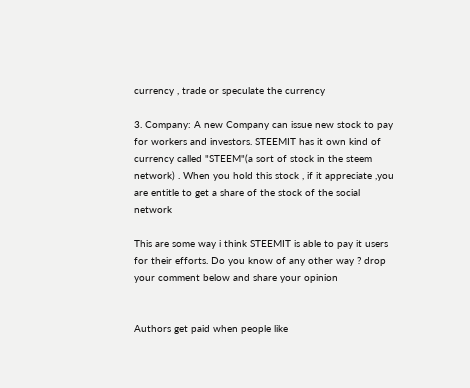currency , trade or speculate the currency

3. Company: A new Company can issue new stock to pay for workers and investors. STEEMIT has it own kind of currency called "STEEM"(a sort of stock in the steem network) . When you hold this stock , if it appreciate ,you are entitle to get a share of the stock of the social network

This are some way i think STEEMIT is able to pay it users for their efforts. Do you know of any other way ? drop your comment below and share your opinion


Authors get paid when people like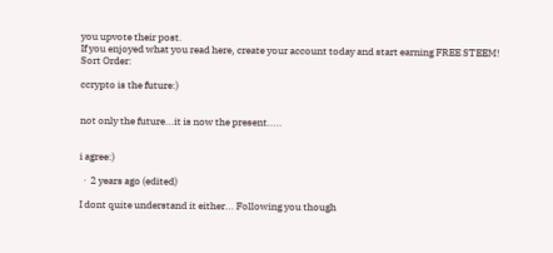you upvote their post.
If you enjoyed what you read here, create your account today and start earning FREE STEEM!
Sort Order:

ccrypto is the future:)


not only the future...it is now the present.....


i agree:)

  ·  2 years ago (edited)

I dont quite understand it either... Following you though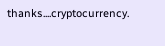thanks....cryptocurrency.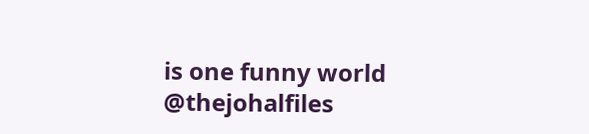is one funny world @thejohalfiles